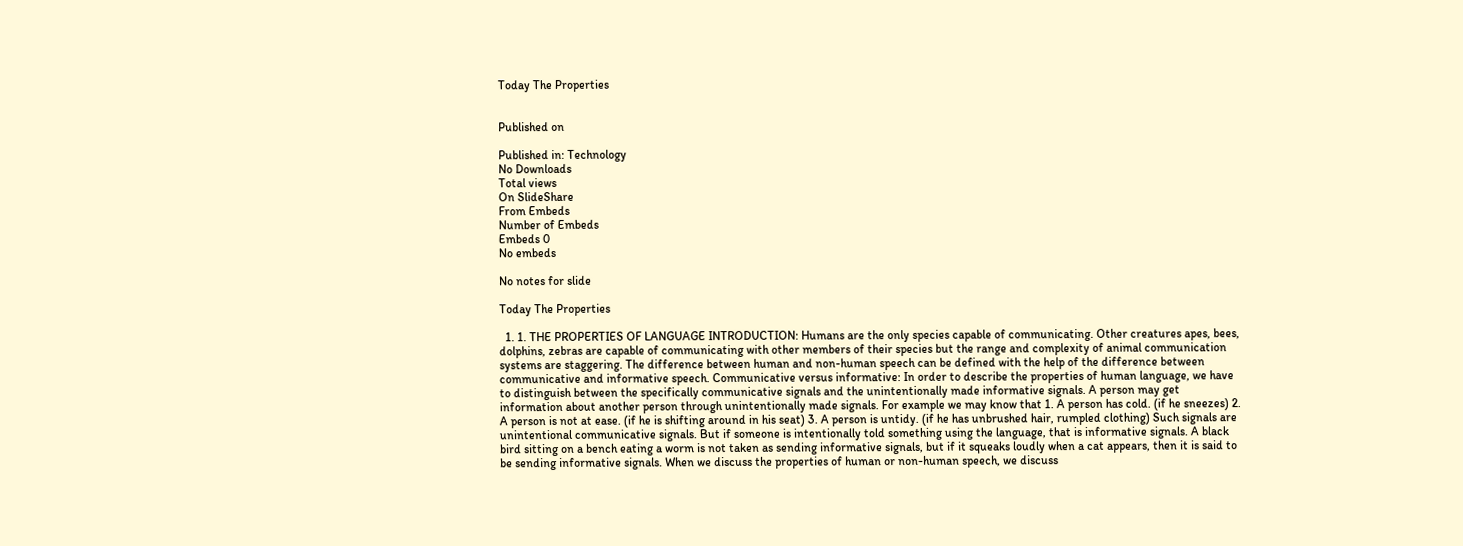Today The Properties


Published on

Published in: Technology
No Downloads
Total views
On SlideShare
From Embeds
Number of Embeds
Embeds 0
No embeds

No notes for slide

Today The Properties

  1. 1. THE PROPERTIES OF LANGUAGE INTRODUCTION: Humans are the only species capable of communicating. Other creatures apes, bees, dolphins, zebras are capable of communicating with other members of their species but the range and complexity of animal communication systems are staggering. The difference between human and non-human speech can be defined with the help of the difference between communicative and informative speech. Communicative versus informative: In order to describe the properties of human language, we have to distinguish between the specifically communicative signals and the unintentionally made informative signals. A person may get information about another person through unintentionally made signals. For example we may know that 1. A person has cold. (if he sneezes) 2. A person is not at ease. (if he is shifting around in his seat) 3. A person is untidy. (if he has unbrushed hair, rumpled clothing) Such signals are unintentional communicative signals. But if someone is intentionally told something using the language, that is informative signals. A black bird sitting on a bench eating a worm is not taken as sending informative signals, but if it squeaks loudly when a cat appears, then it is said to be sending informative signals. When we discuss the properties of human or non-human speech, we discuss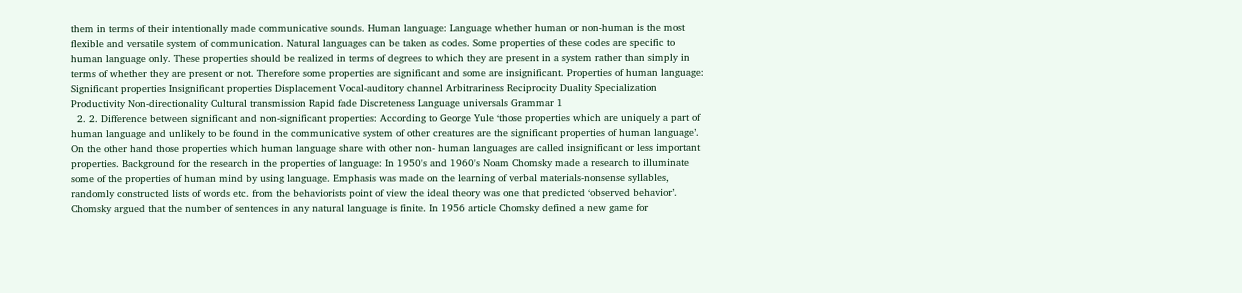them in terms of their intentionally made communicative sounds. Human language: Language whether human or non-human is the most flexible and versatile system of communication. Natural languages can be taken as codes. Some properties of these codes are specific to human language only. These properties should be realized in terms of degrees to which they are present in a system rather than simply in terms of whether they are present or not. Therefore some properties are significant and some are insignificant. Properties of human language: Significant properties Insignificant properties Displacement Vocal-auditory channel Arbitrariness Reciprocity Duality Specialization Productivity Non-directionality Cultural transmission Rapid fade Discreteness Language universals Grammar 1
  2. 2. Difference between significant and non-significant properties: According to George Yule ‘those properties which are uniquely a part of human language and unlikely to be found in the communicative system of other creatures are the significant properties of human language’. On the other hand those properties which human language share with other non- human languages are called insignificant or less important properties. Background for the research in the properties of language: In 1950's and 1960's Noam Chomsky made a research to illuminate some of the properties of human mind by using language. Emphasis was made on the learning of verbal materials-nonsense syllables, randomly constructed lists of words etc. from the behaviorists point of view the ideal theory was one that predicted ‘observed behavior’. Chomsky argued that the number of sentences in any natural language is finite. In 1956 article Chomsky defined a new game for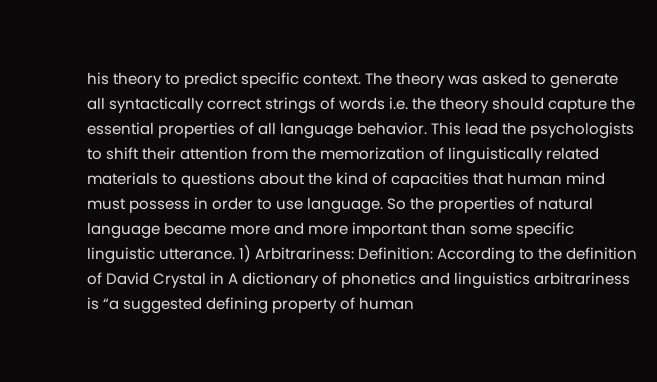his theory to predict specific context. The theory was asked to generate all syntactically correct strings of words i.e. the theory should capture the essential properties of all language behavior. This lead the psychologists to shift their attention from the memorization of linguistically related materials to questions about the kind of capacities that human mind must possess in order to use language. So the properties of natural language became more and more important than some specific linguistic utterance. 1) Arbitrariness: Definition: According to the definition of David Crystal in A dictionary of phonetics and linguistics arbitrariness is “a suggested defining property of human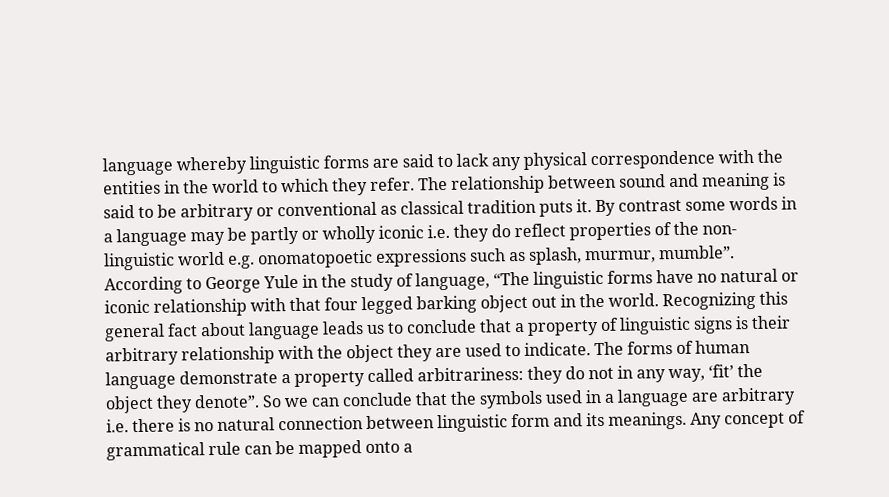language whereby linguistic forms are said to lack any physical correspondence with the entities in the world to which they refer. The relationship between sound and meaning is said to be arbitrary or conventional as classical tradition puts it. By contrast some words in a language may be partly or wholly iconic i.e. they do reflect properties of the non-linguistic world e.g. onomatopoetic expressions such as splash, murmur, mumble”. According to George Yule in the study of language, “The linguistic forms have no natural or iconic relationship with that four legged barking object out in the world. Recognizing this general fact about language leads us to conclude that a property of linguistic signs is their arbitrary relationship with the object they are used to indicate. The forms of human language demonstrate a property called arbitrariness: they do not in any way, ‘fit’ the object they denote”. So we can conclude that the symbols used in a language are arbitrary i.e. there is no natural connection between linguistic form and its meanings. Any concept of grammatical rule can be mapped onto a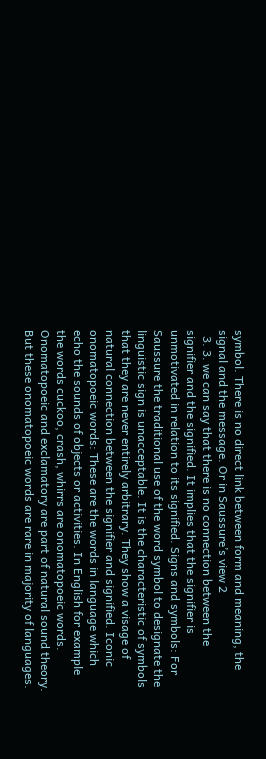symbol. There is no direct link between form and meaning, the signal and the message. Or in Saussure’s view 2
  3. 3. we can say that there is no connection between the signifier and the signified. It implies that the signifier is unmotivated in relation to its signified. Signs and symbols: For Saussure the traditional use of the word symbol to designate the linguistic sign is unacceptable. It is the characteristic of symbols that they are never entirely arbitrary. They show a visage of natural connection between the signifier and signified. Iconic onomatopoeic words: These are the words in language which echo the sounds of objects or activities. In English for example the words cuckoo, crash, whirrs are onomatopoeic words. Onomatopoeic and exclamatory are part of natural sound theory. But these onomatopoeic words are rare in majority of languages.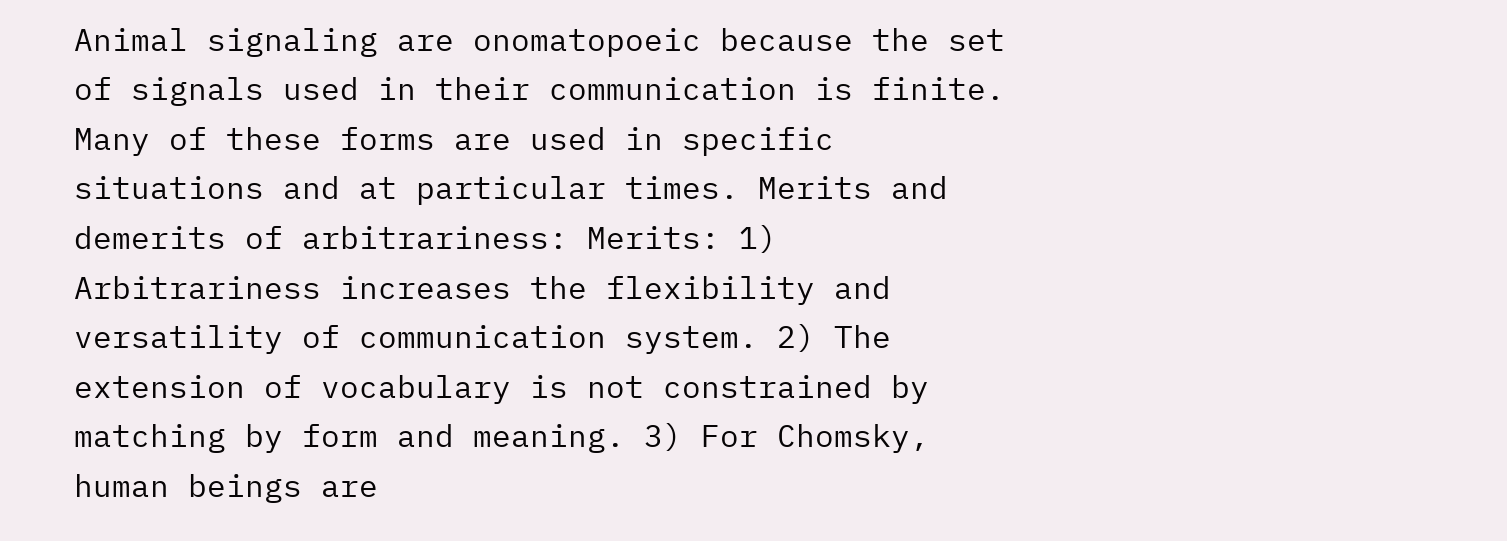Animal signaling are onomatopoeic because the set of signals used in their communication is finite. Many of these forms are used in specific situations and at particular times. Merits and demerits of arbitrariness: Merits: 1) Arbitrariness increases the flexibility and versatility of communication system. 2) The extension of vocabulary is not constrained by matching by form and meaning. 3) For Chomsky, human beings are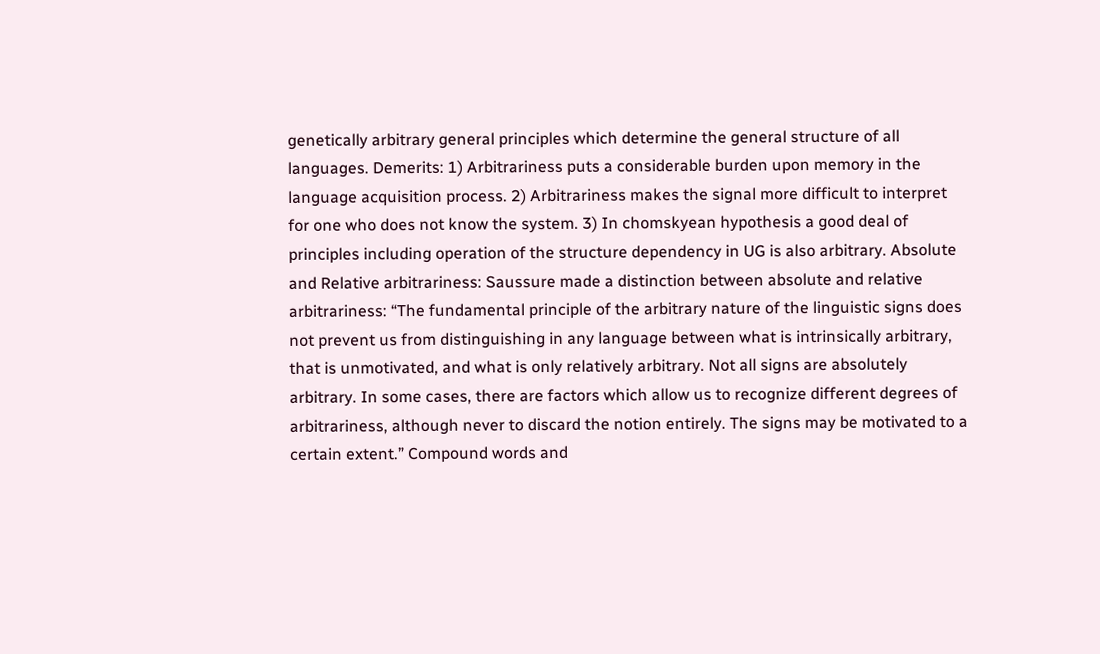genetically arbitrary general principles which determine the general structure of all languages. Demerits: 1) Arbitrariness puts a considerable burden upon memory in the language acquisition process. 2) Arbitrariness makes the signal more difficult to interpret for one who does not know the system. 3) In chomskyean hypothesis a good deal of principles including operation of the structure dependency in UG is also arbitrary. Absolute and Relative arbitrariness: Saussure made a distinction between absolute and relative arbitrariness: “The fundamental principle of the arbitrary nature of the linguistic signs does not prevent us from distinguishing in any language between what is intrinsically arbitrary, that is unmotivated, and what is only relatively arbitrary. Not all signs are absolutely arbitrary. In some cases, there are factors which allow us to recognize different degrees of arbitrariness, although never to discard the notion entirely. The signs may be motivated to a certain extent.” Compound words and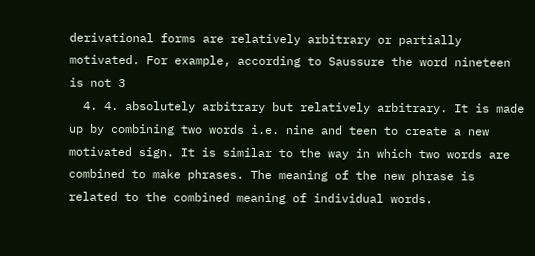derivational forms are relatively arbitrary or partially motivated. For example, according to Saussure the word nineteen is not 3
  4. 4. absolutely arbitrary but relatively arbitrary. It is made up by combining two words i.e. nine and teen to create a new motivated sign. It is similar to the way in which two words are combined to make phrases. The meaning of the new phrase is related to the combined meaning of individual words.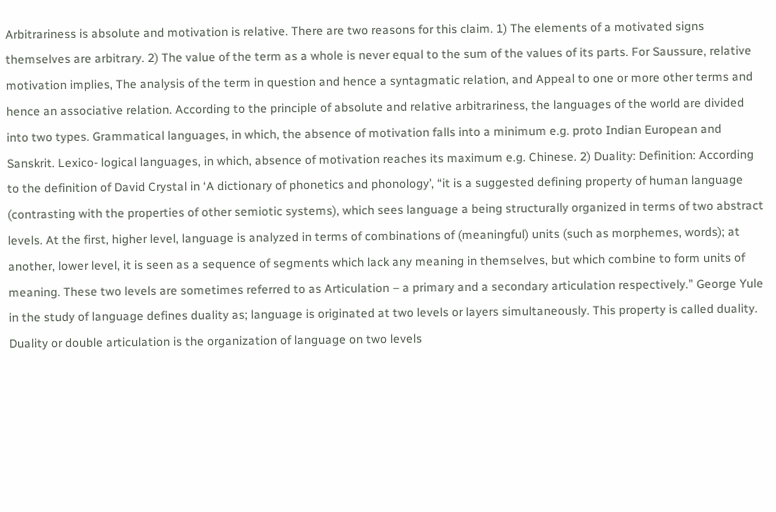Arbitrariness is absolute and motivation is relative. There are two reasons for this claim. 1) The elements of a motivated signs themselves are arbitrary. 2) The value of the term as a whole is never equal to the sum of the values of its parts. For Saussure, relative motivation implies, The analysis of the term in question and hence a syntagmatic relation, and Appeal to one or more other terms and hence an associative relation. According to the principle of absolute and relative arbitrariness, the languages of the world are divided into two types. Grammatical languages, in which, the absence of motivation falls into a minimum e.g. proto Indian European and Sanskrit. Lexico- logical languages, in which, absence of motivation reaches its maximum e.g. Chinese. 2) Duality: Definition: According to the definition of David Crystal in ‘A dictionary of phonetics and phonology’, “it is a suggested defining property of human language (contrasting with the properties of other semiotic systems), which sees language a being structurally organized in terms of two abstract levels. At the first, higher level, language is analyzed in terms of combinations of (meaningful) units (such as morphemes, words); at another, lower level, it is seen as a sequence of segments which lack any meaning in themselves, but which combine to form units of meaning. These two levels are sometimes referred to as Articulation – a primary and a secondary articulation respectively.” George Yule in the study of language defines duality as; language is originated at two levels or layers simultaneously. This property is called duality. Duality or double articulation is the organization of language on two levels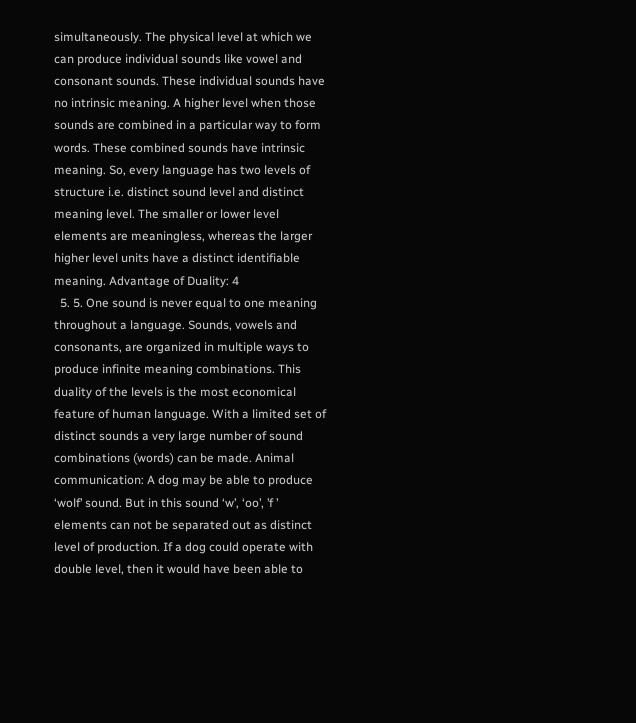simultaneously. The physical level at which we can produce individual sounds like vowel and consonant sounds. These individual sounds have no intrinsic meaning. A higher level when those sounds are combined in a particular way to form words. These combined sounds have intrinsic meaning. So, every language has two levels of structure i.e. distinct sound level and distinct meaning level. The smaller or lower level elements are meaningless, whereas the larger higher level units have a distinct identifiable meaning. Advantage of Duality: 4
  5. 5. One sound is never equal to one meaning throughout a language. Sounds, vowels and consonants, are organized in multiple ways to produce infinite meaning combinations. This duality of the levels is the most economical feature of human language. With a limited set of distinct sounds a very large number of sound combinations (words) can be made. Animal communication: A dog may be able to produce ‘wolf’ sound. But in this sound ‘w’, ‘oo’, ’f ’ elements can not be separated out as distinct level of production. If a dog could operate with double level, then it would have been able to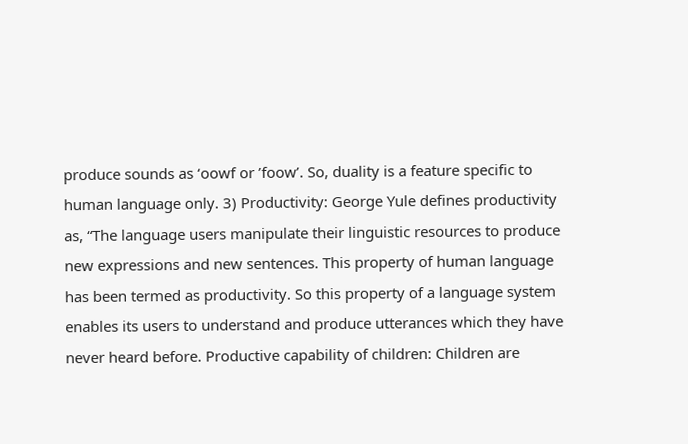produce sounds as ‘oowf or ’foow’. So, duality is a feature specific to human language only. 3) Productivity: George Yule defines productivity as, “The language users manipulate their linguistic resources to produce new expressions and new sentences. This property of human language has been termed as productivity. So this property of a language system enables its users to understand and produce utterances which they have never heard before. Productive capability of children: Children are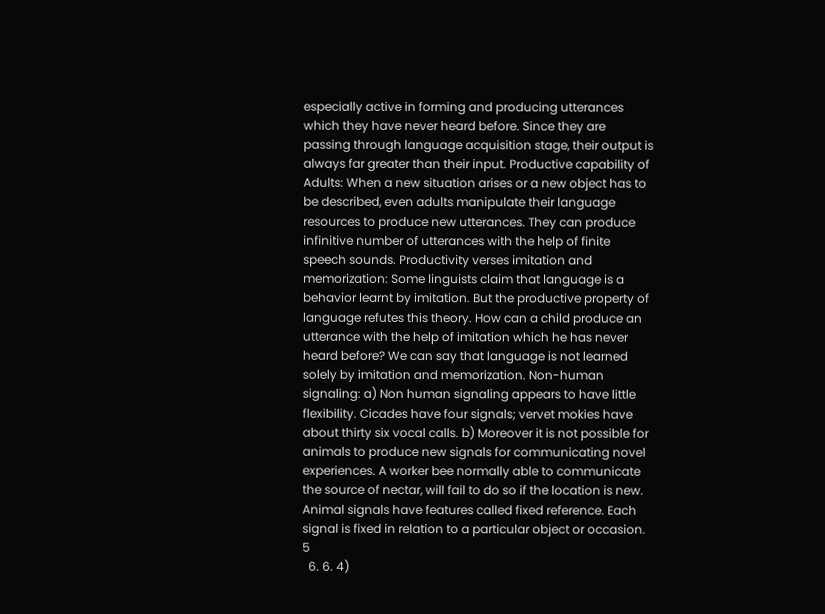especially active in forming and producing utterances which they have never heard before. Since they are passing through language acquisition stage, their output is always far greater than their input. Productive capability of Adults: When a new situation arises or a new object has to be described, even adults manipulate their language resources to produce new utterances. They can produce infinitive number of utterances with the help of finite speech sounds. Productivity verses imitation and memorization: Some linguists claim that language is a behavior learnt by imitation. But the productive property of language refutes this theory. How can a child produce an utterance with the help of imitation which he has never heard before? We can say that language is not learned solely by imitation and memorization. Non-human signaling: a) Non human signaling appears to have little flexibility. Cicades have four signals; vervet mokies have about thirty six vocal calls. b) Moreover it is not possible for animals to produce new signals for communicating novel experiences. A worker bee normally able to communicate the source of nectar, will fail to do so if the location is new. Animal signals have features called fixed reference. Each signal is fixed in relation to a particular object or occasion. 5
  6. 6. 4)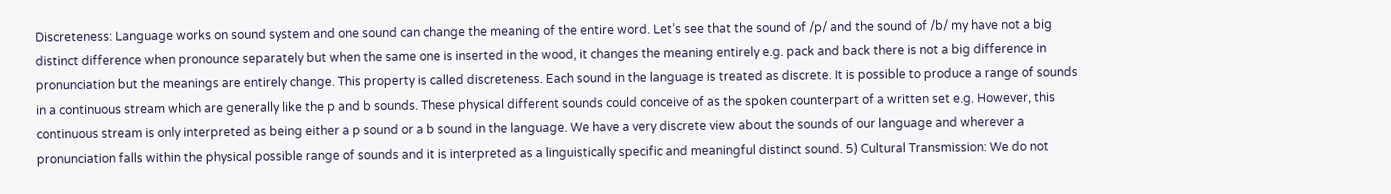Discreteness: Language works on sound system and one sound can change the meaning of the entire word. Let’s see that the sound of /p/ and the sound of /b/ my have not a big distinct difference when pronounce separately but when the same one is inserted in the wood, it changes the meaning entirely e.g. pack and back there is not a big difference in pronunciation but the meanings are entirely change. This property is called discreteness. Each sound in the language is treated as discrete. It is possible to produce a range of sounds in a continuous stream which are generally like the p and b sounds. These physical different sounds could conceive of as the spoken counterpart of a written set e.g. However, this continuous stream is only interpreted as being either a p sound or a b sound in the language. We have a very discrete view about the sounds of our language and wherever a pronunciation falls within the physical possible range of sounds and it is interpreted as a linguistically specific and meaningful distinct sound. 5) Cultural Transmission: We do not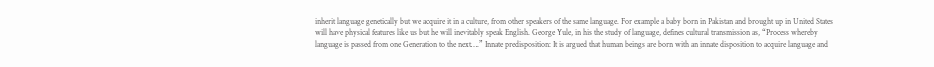inherit language genetically but we acquire it in a culture, from other speakers of the same language. For example a baby born in Pakistan and brought up in United States will have physical features like us but he will inevitably speak English. George Yule, in his the study of language, defines cultural transmission as, “Process whereby language is passed from one Generation to the next….” Innate predisposition: It is argued that human beings are born with an innate disposition to acquire language and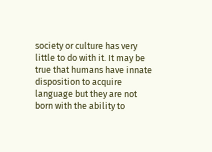society or culture has very little to do with it. It may be true that humans have innate disposition to acquire language but they are not born with the ability to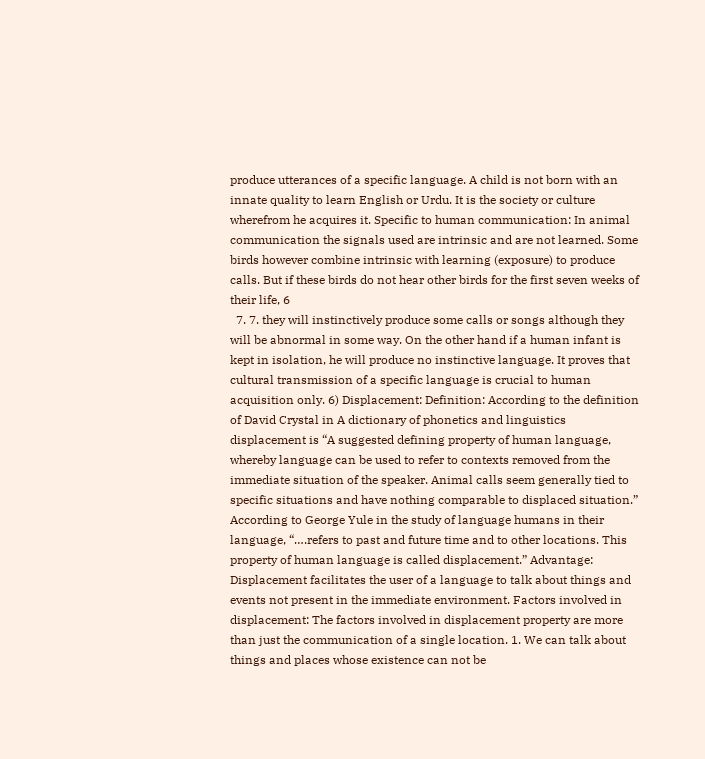produce utterances of a specific language. A child is not born with an innate quality to learn English or Urdu. It is the society or culture wherefrom he acquires it. Specific to human communication: In animal communication the signals used are intrinsic and are not learned. Some birds however combine intrinsic with learning (exposure) to produce calls. But if these birds do not hear other birds for the first seven weeks of their life, 6
  7. 7. they will instinctively produce some calls or songs although they will be abnormal in some way. On the other hand if a human infant is kept in isolation, he will produce no instinctive language. It proves that cultural transmission of a specific language is crucial to human acquisition only. 6) Displacement: Definition: According to the definition of David Crystal in A dictionary of phonetics and linguistics displacement is “A suggested defining property of human language, whereby language can be used to refer to contexts removed from the immediate situation of the speaker. Animal calls seem generally tied to specific situations and have nothing comparable to displaced situation.” According to George Yule in the study of language humans in their language, “….refers to past and future time and to other locations. This property of human language is called displacement.” Advantage: Displacement facilitates the user of a language to talk about things and events not present in the immediate environment. Factors involved in displacement: The factors involved in displacement property are more than just the communication of a single location. 1. We can talk about things and places whose existence can not be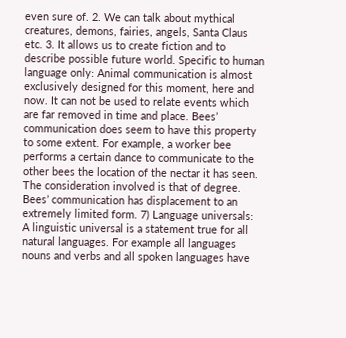even sure of. 2. We can talk about mythical creatures, demons, fairies, angels, Santa Claus etc. 3. It allows us to create fiction and to describe possible future world. Specific to human language only: Animal communication is almost exclusively designed for this moment, here and now. It can not be used to relate events which are far removed in time and place. Bees’ communication does seem to have this property to some extent. For example, a worker bee performs a certain dance to communicate to the other bees the location of the nectar it has seen. The consideration involved is that of degree. Bees’ communication has displacement to an extremely limited form. 7) Language universals: A linguistic universal is a statement true for all natural languages. For example all languages nouns and verbs and all spoken languages have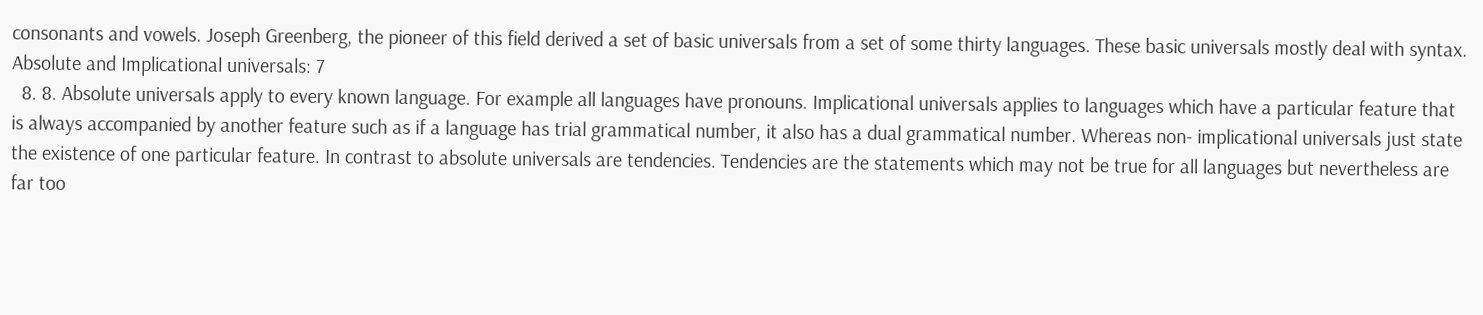consonants and vowels. Joseph Greenberg, the pioneer of this field derived a set of basic universals from a set of some thirty languages. These basic universals mostly deal with syntax. Absolute and Implicational universals: 7
  8. 8. Absolute universals apply to every known language. For example all languages have pronouns. Implicational universals applies to languages which have a particular feature that is always accompanied by another feature such as if a language has trial grammatical number, it also has a dual grammatical number. Whereas non- implicational universals just state the existence of one particular feature. In contrast to absolute universals are tendencies. Tendencies are the statements which may not be true for all languages but nevertheless are far too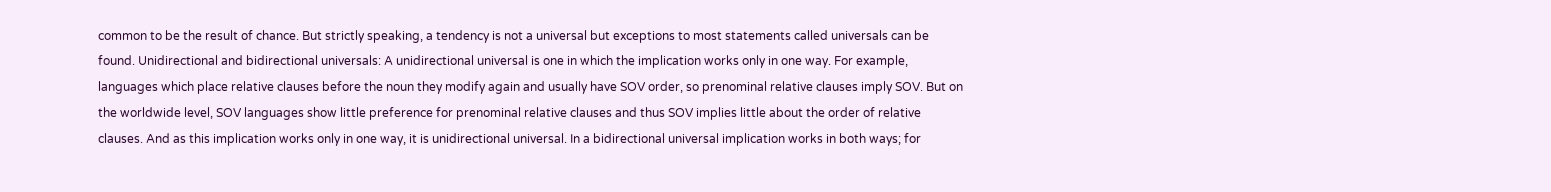common to be the result of chance. But strictly speaking, a tendency is not a universal but exceptions to most statements called universals can be found. Unidirectional and bidirectional universals: A unidirectional universal is one in which the implication works only in one way. For example, languages which place relative clauses before the noun they modify again and usually have SOV order, so prenominal relative clauses imply SOV. But on the worldwide level, SOV languages show little preference for prenominal relative clauses and thus SOV implies little about the order of relative clauses. And as this implication works only in one way, it is unidirectional universal. In a bidirectional universal implication works in both ways; for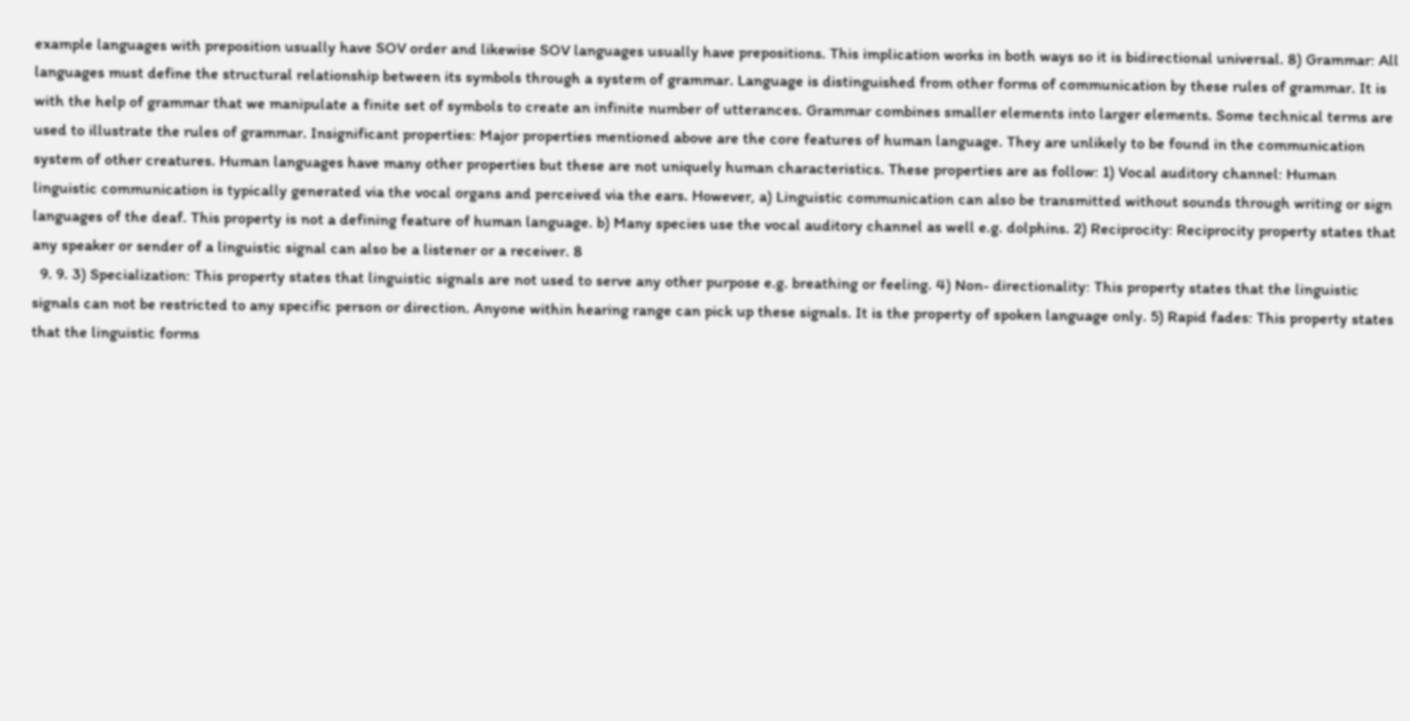example languages with preposition usually have SOV order and likewise SOV languages usually have prepositions. This implication works in both ways so it is bidirectional universal. 8) Grammar: All languages must define the structural relationship between its symbols through a system of grammar. Language is distinguished from other forms of communication by these rules of grammar. It is with the help of grammar that we manipulate a finite set of symbols to create an infinite number of utterances. Grammar combines smaller elements into larger elements. Some technical terms are used to illustrate the rules of grammar. Insignificant properties: Major properties mentioned above are the core features of human language. They are unlikely to be found in the communication system of other creatures. Human languages have many other properties but these are not uniquely human characteristics. These properties are as follow: 1) Vocal auditory channel: Human linguistic communication is typically generated via the vocal organs and perceived via the ears. However, a) Linguistic communication can also be transmitted without sounds through writing or sign languages of the deaf. This property is not a defining feature of human language. b) Many species use the vocal auditory channel as well e.g. dolphins. 2) Reciprocity: Reciprocity property states that any speaker or sender of a linguistic signal can also be a listener or a receiver. 8
  9. 9. 3) Specialization: This property states that linguistic signals are not used to serve any other purpose e.g. breathing or feeling. 4) Non- directionality: This property states that the linguistic signals can not be restricted to any specific person or direction. Anyone within hearing range can pick up these signals. It is the property of spoken language only. 5) Rapid fades: This property states that the linguistic forms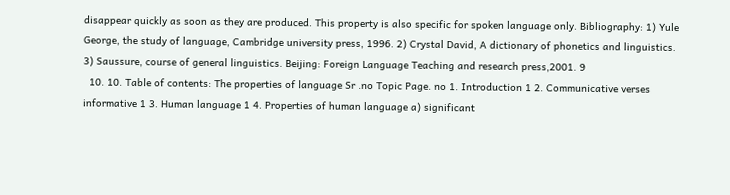disappear quickly as soon as they are produced. This property is also specific for spoken language only. Bibliography: 1) Yule George, the study of language, Cambridge university press, 1996. 2) Crystal David, A dictionary of phonetics and linguistics. 3) Saussure, course of general linguistics. Beijing: Foreign Language Teaching and research press,2001. 9
  10. 10. Table of contents: The properties of language Sr .no Topic Page. no 1. Introduction 1 2. Communicative verses informative 1 3. Human language 1 4. Properties of human language a) significant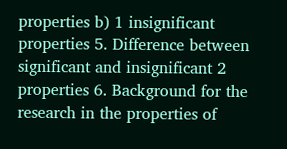properties b) 1 insignificant properties 5. Difference between significant and insignificant 2 properties 6. Background for the research in the properties of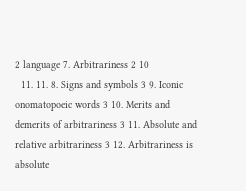2 language 7. Arbitrariness 2 10
  11. 11. 8. Signs and symbols 3 9. Iconic onomatopoeic words 3 10. Merits and demerits of arbitrariness 3 11. Absolute and relative arbitrariness 3 12. Arbitrariness is absolute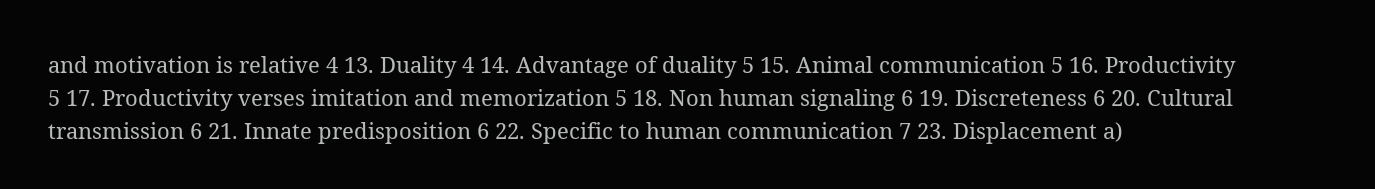and motivation is relative 4 13. Duality 4 14. Advantage of duality 5 15. Animal communication 5 16. Productivity 5 17. Productivity verses imitation and memorization 5 18. Non human signaling 6 19. Discreteness 6 20. Cultural transmission 6 21. Innate predisposition 6 22. Specific to human communication 7 23. Displacement a)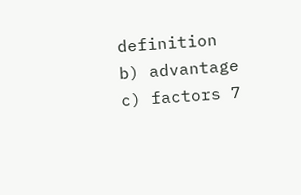definition b) advantage c) factors 7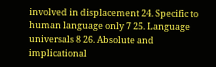involved in displacement 24. Specific to human language only 7 25. Language universals 8 26. Absolute and implicational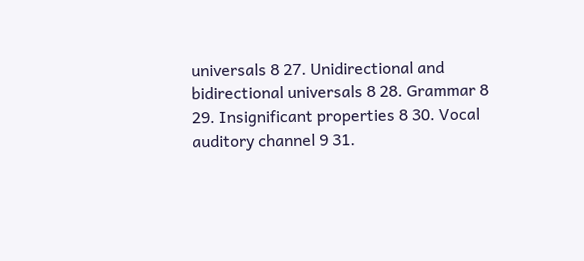universals 8 27. Unidirectional and bidirectional universals 8 28. Grammar 8 29. Insignificant properties 8 30. Vocal auditory channel 9 31.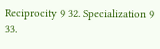Reciprocity 9 32. Specialization 9 33.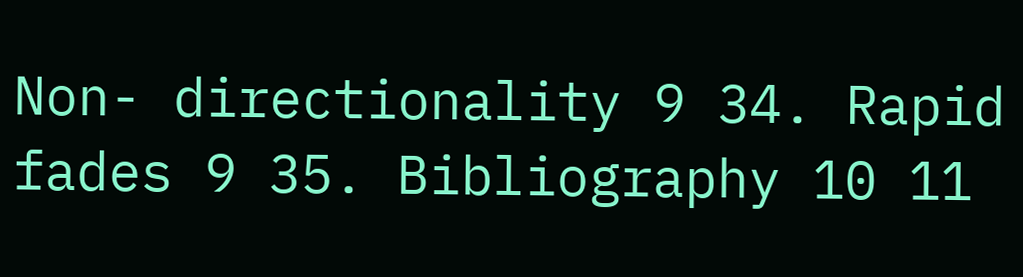Non- directionality 9 34. Rapid fades 9 35. Bibliography 10 11